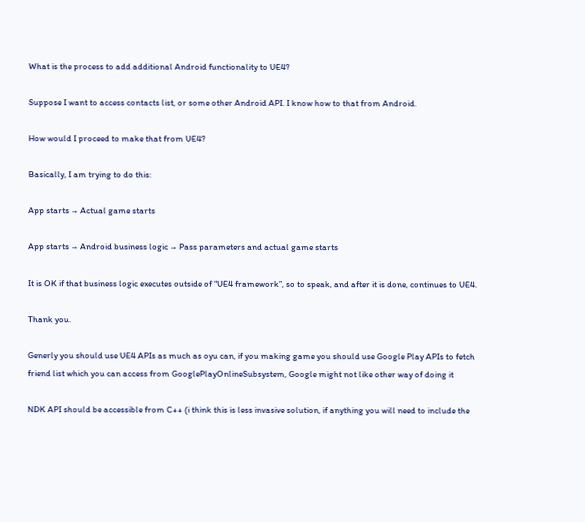What is the process to add additional Android functionality to UE4?

Suppose I want to access contacts list, or some other Android API. I know how to that from Android.

How would I proceed to make that from UE4?

Basically, I am trying to do this:

App starts → Actual game starts

App starts → Android business logic → Pass parameters and actual game starts

It is OK if that business logic executes outside of “UE4 framework”, so to speak, and after it is done, continues to UE4.

Thank you.

Generly you should use UE4 APIs as much as oyu can, if you making game you should use Google Play APIs to fetch friend list which you can access from GooglePlayOnlineSubsystem, Google might not like other way of doing it

NDK API should be accessible from C++ (i think this is less invasive solution, if anything you will need to include the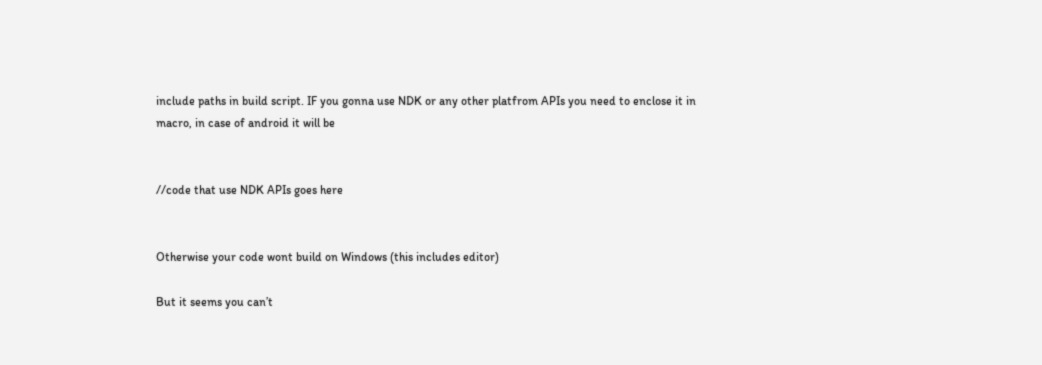include paths in build script. IF you gonna use NDK or any other platfrom APIs you need to enclose it in macro, in case of android it will be


//code that use NDK APIs goes here


Otherwise your code wont build on Windows (this includes editor)

But it seems you can’t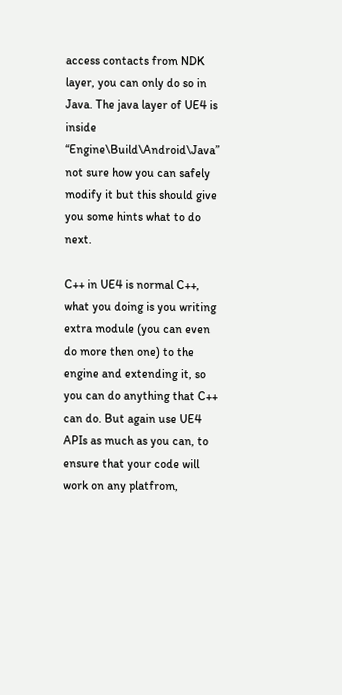access contacts from NDK layer, you can only do so in Java. The java layer of UE4 is inside “Engine\Build\Android\Java” not sure how you can safely modify it but this should give you some hints what to do next.

C++ in UE4 is normal C++, what you doing is you writing extra module (you can even do more then one) to the engine and extending it, so you can do anything that C++ can do. But again use UE4 APIs as much as you can, to ensure that your code will work on any platfrom,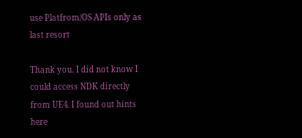use Platfrom/OS APIs only as last resort

Thank you. I did not know I could access NDK directly from UE4. I found out hints here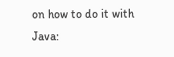on how to do it with Java: